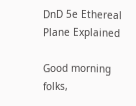DnD 5e Ethereal Plane Explained

Good morning folks,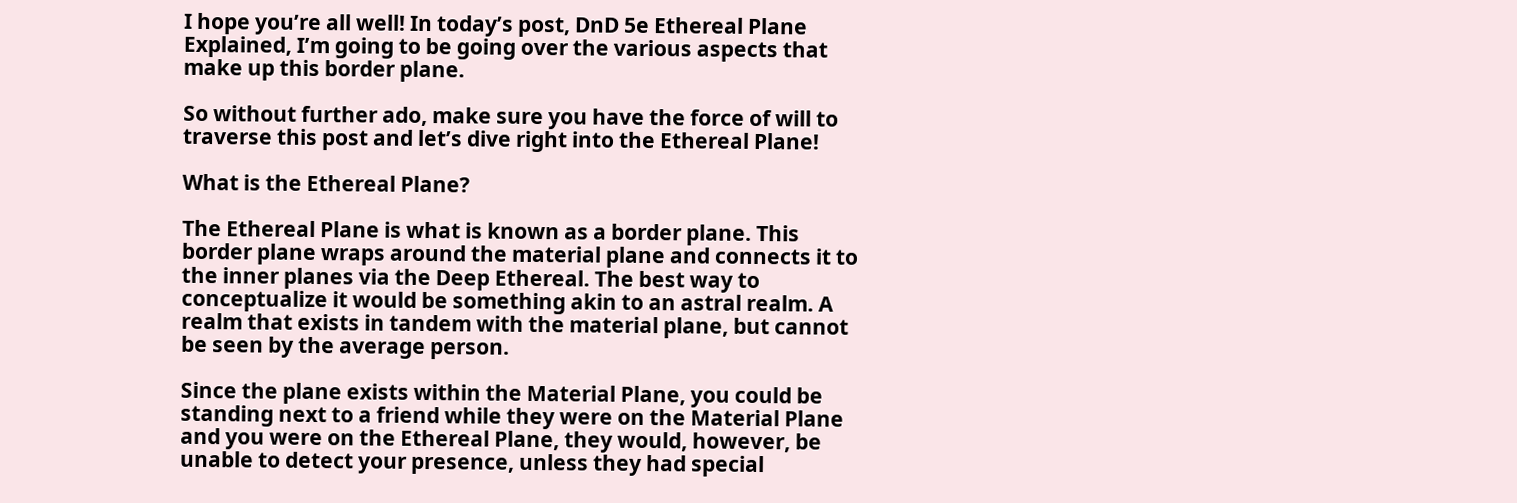I hope you’re all well! In today’s post, DnD 5e Ethereal Plane Explained, I’m going to be going over the various aspects that make up this border plane.

So without further ado, make sure you have the force of will to traverse this post and let’s dive right into the Ethereal Plane!

What is the Ethereal Plane?

The Ethereal Plane is what is known as a border plane. This border plane wraps around the material plane and connects it to the inner planes via the Deep Ethereal. The best way to conceptualize it would be something akin to an astral realm. A realm that exists in tandem with the material plane, but cannot be seen by the average person.

Since the plane exists within the Material Plane, you could be standing next to a friend while they were on the Material Plane and you were on the Ethereal Plane, they would, however, be unable to detect your presence, unless they had special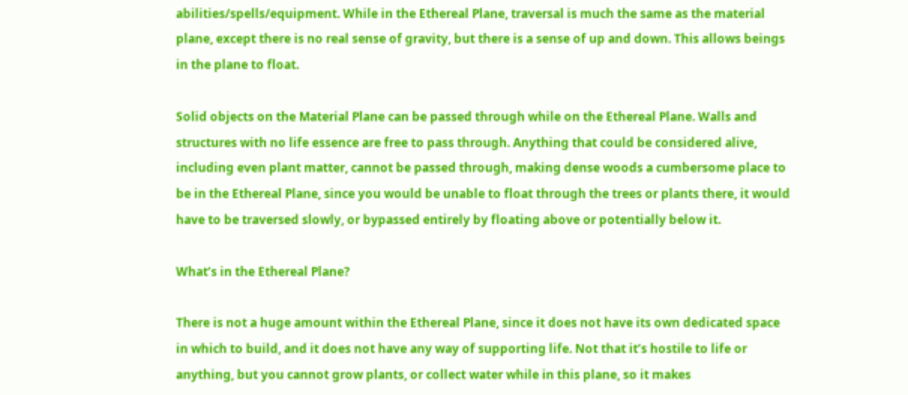abilities/spells/equipment. While in the Ethereal Plane, traversal is much the same as the material plane, except there is no real sense of gravity, but there is a sense of up and down. This allows beings in the plane to float.

Solid objects on the Material Plane can be passed through while on the Ethereal Plane. Walls and structures with no life essence are free to pass through. Anything that could be considered alive, including even plant matter, cannot be passed through, making dense woods a cumbersome place to be in the Ethereal Plane, since you would be unable to float through the trees or plants there, it would have to be traversed slowly, or bypassed entirely by floating above or potentially below it.

What’s in the Ethereal Plane?

There is not a huge amount within the Ethereal Plane, since it does not have its own dedicated space in which to build, and it does not have any way of supporting life. Not that it’s hostile to life or anything, but you cannot grow plants, or collect water while in this plane, so it makes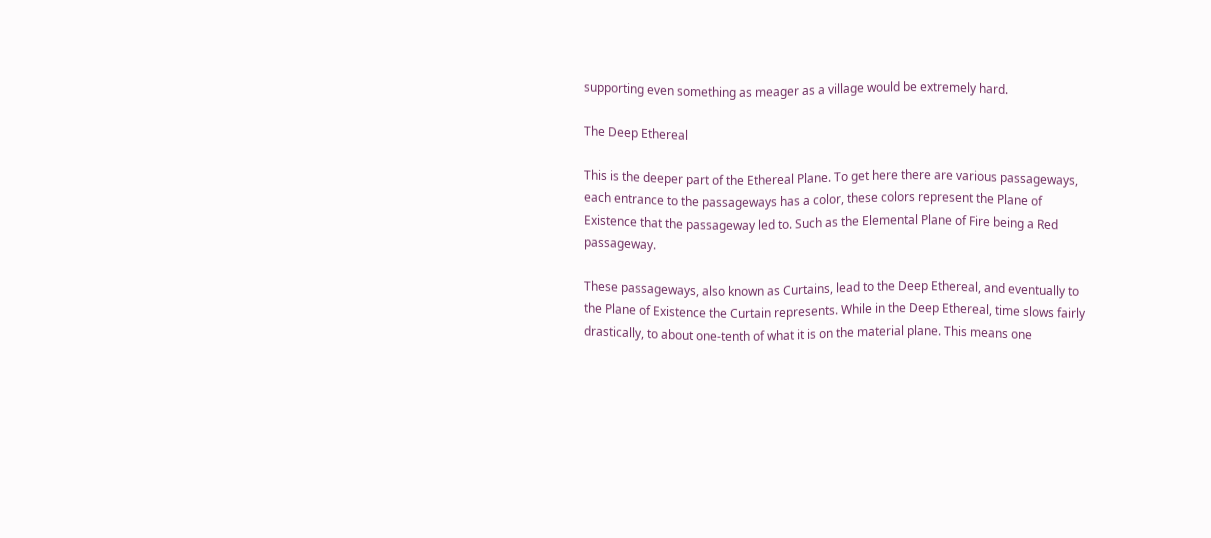supporting even something as meager as a village would be extremely hard.

The Deep Ethereal

This is the deeper part of the Ethereal Plane. To get here there are various passageways, each entrance to the passageways has a color, these colors represent the Plane of Existence that the passageway led to. Such as the Elemental Plane of Fire being a Red passageway.

These passageways, also known as Curtains, lead to the Deep Ethereal, and eventually to the Plane of Existence the Curtain represents. While in the Deep Ethereal, time slows fairly drastically, to about one-tenth of what it is on the material plane. This means one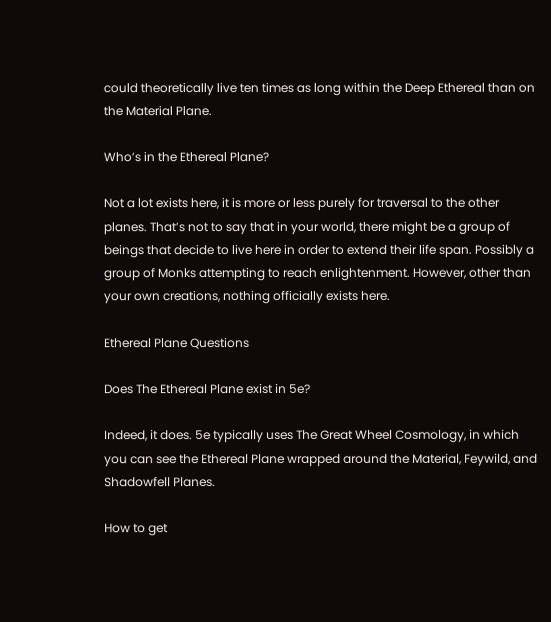could theoretically live ten times as long within the Deep Ethereal than on the Material Plane.

Who’s in the Ethereal Plane?

Not a lot exists here, it is more or less purely for traversal to the other planes. That’s not to say that in your world, there might be a group of beings that decide to live here in order to extend their life span. Possibly a group of Monks attempting to reach enlightenment. However, other than your own creations, nothing officially exists here.

Ethereal Plane Questions

Does The Ethereal Plane exist in 5e?

Indeed, it does. 5e typically uses The Great Wheel Cosmology, in which you can see the Ethereal Plane wrapped around the Material, Feywild, and Shadowfell Planes.

How to get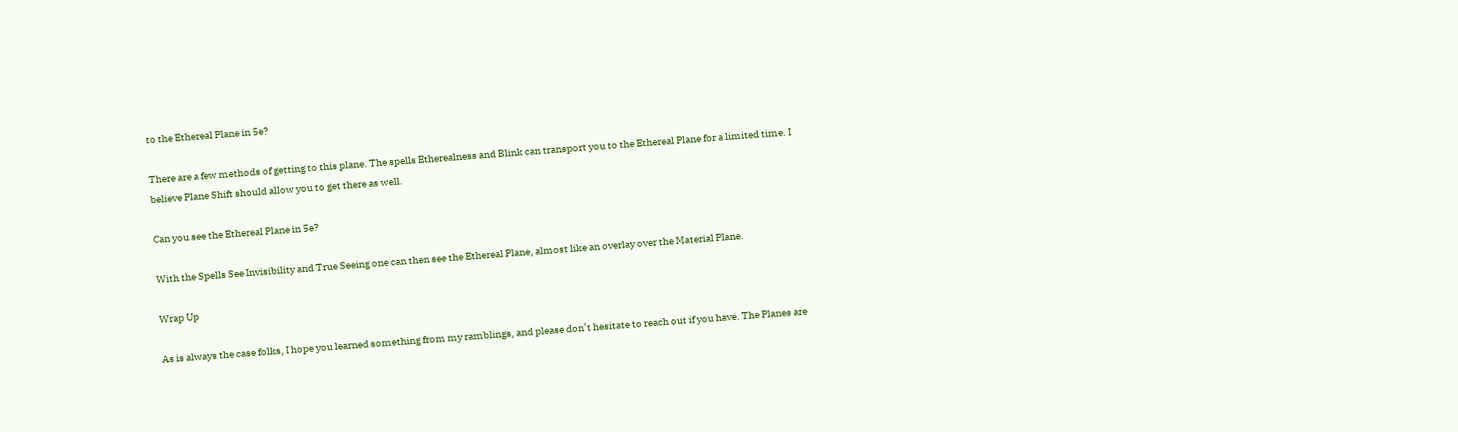to the Ethereal Plane in 5e?

There are a few methods of getting to this plane. The spells Etherealness and Blink can transport you to the Ethereal Plane for a limited time. I believe Plane Shift should allow you to get there as well.

Can you see the Ethereal Plane in 5e?

With the Spells See Invisibility and True Seeing one can then see the Ethereal Plane, almost like an overlay over the Material Plane.

Wrap Up

As is always the case folks, I hope you learned something from my ramblings, and please don’t hesitate to reach out if you have. The Planes are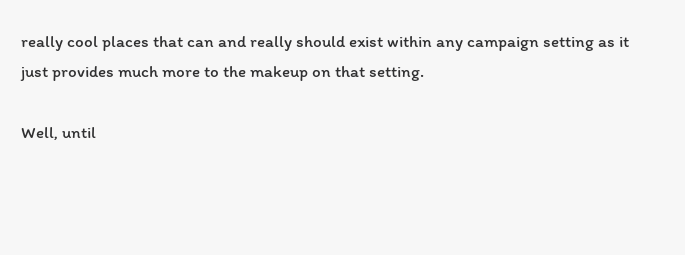really cool places that can and really should exist within any campaign setting as it just provides much more to the makeup on that setting.

Well, until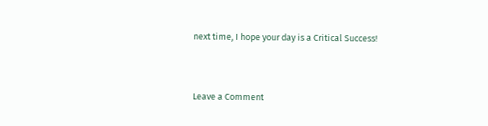next time, I hope your day is a Critical Success!


Leave a Comment